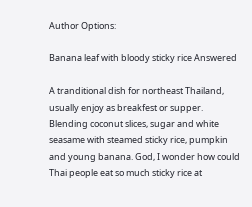Author Options:

Banana leaf with bloody sticky rice Answered

A tranditional dish for northeast Thailand, usually enjoy as breakfest or supper. Blending coconut slices, sugar and white seasame with steamed sticky rice, pumpkin and young banana. God, I wonder how could Thai people eat so much sticky rice at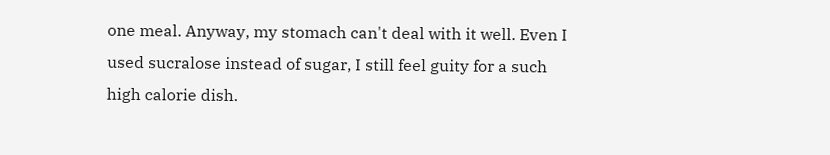one meal. Anyway, my stomach can't deal with it well. Even I used sucralose instead of sugar, I still feel guity for a such high calorie dish.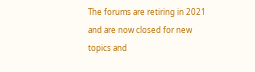The forums are retiring in 2021 and are now closed for new topics and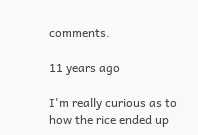comments.

11 years ago

I'm really curious as to how the rice ended up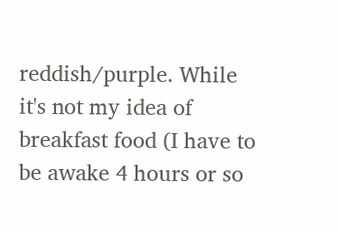reddish/purple. While it's not my idea of breakfast food (I have to be awake 4 hours or so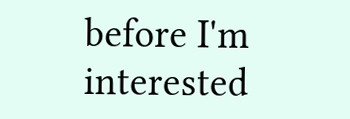before I'm interested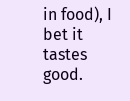in food), I bet it tastes good.